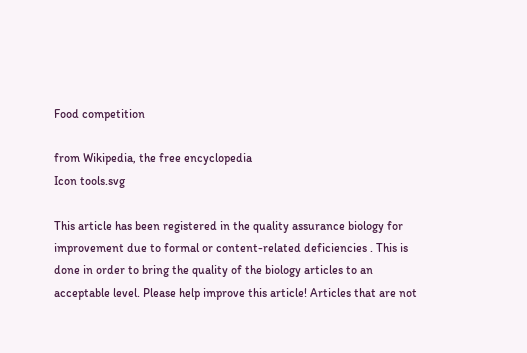Food competition

from Wikipedia, the free encyclopedia
Icon tools.svg

This article has been registered in the quality assurance biology for improvement due to formal or content-related deficiencies . This is done in order to bring the quality of the biology articles to an acceptable level. Please help improve this article! Articles that are not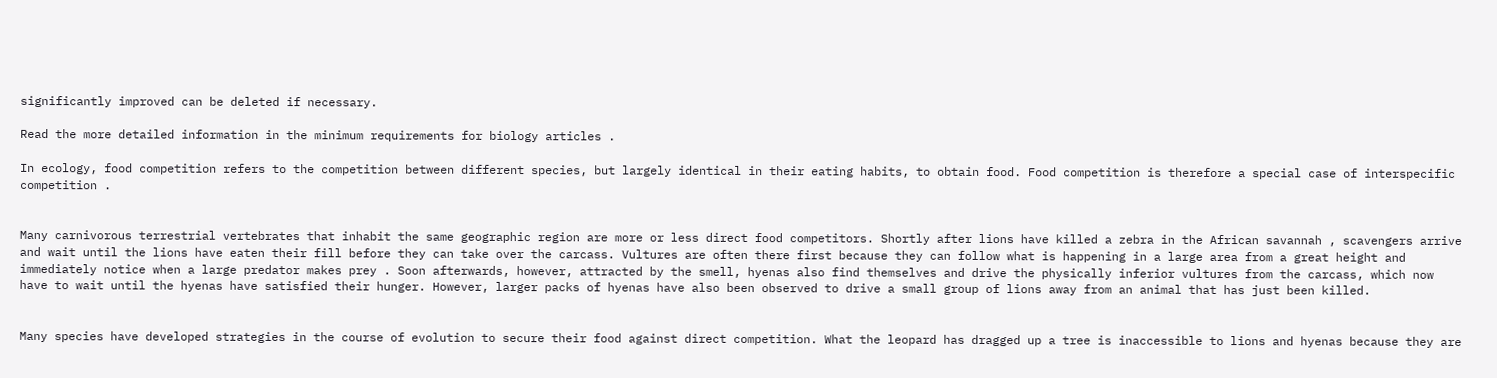significantly improved can be deleted if necessary.

Read the more detailed information in the minimum requirements for biology articles .

In ecology, food competition refers to the competition between different species, but largely identical in their eating habits, to obtain food. Food competition is therefore a special case of interspecific competition .


Many carnivorous terrestrial vertebrates that inhabit the same geographic region are more or less direct food competitors. Shortly after lions have killed a zebra in the African savannah , scavengers arrive and wait until the lions have eaten their fill before they can take over the carcass. Vultures are often there first because they can follow what is happening in a large area from a great height and immediately notice when a large predator makes prey . Soon afterwards, however, attracted by the smell, hyenas also find themselves and drive the physically inferior vultures from the carcass, which now have to wait until the hyenas have satisfied their hunger. However, larger packs of hyenas have also been observed to drive a small group of lions away from an animal that has just been killed.


Many species have developed strategies in the course of evolution to secure their food against direct competition. What the leopard has dragged up a tree is inaccessible to lions and hyenas because they are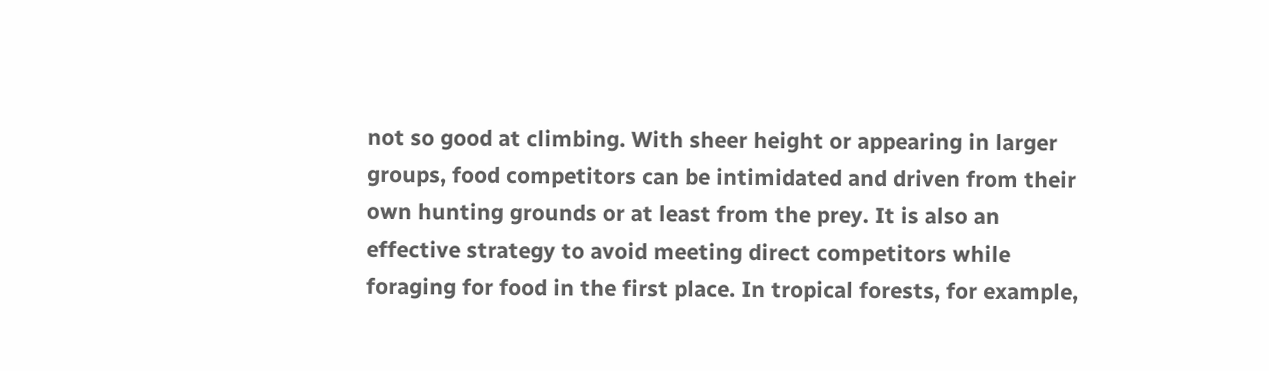not so good at climbing. With sheer height or appearing in larger groups, food competitors can be intimidated and driven from their own hunting grounds or at least from the prey. It is also an effective strategy to avoid meeting direct competitors while foraging for food in the first place. In tropical forests, for example,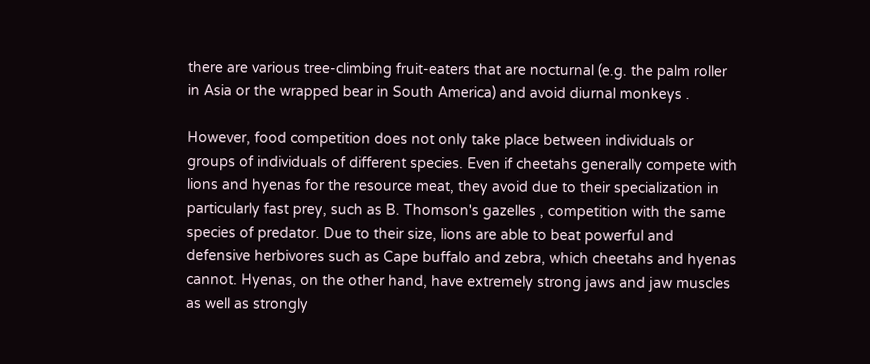there are various tree-climbing fruit-eaters that are nocturnal (e.g. the palm roller in Asia or the wrapped bear in South America) and avoid diurnal monkeys .

However, food competition does not only take place between individuals or groups of individuals of different species. Even if cheetahs generally compete with lions and hyenas for the resource meat, they avoid due to their specialization in particularly fast prey, such as B. Thomson's gazelles , competition with the same species of predator. Due to their size, lions are able to beat powerful and defensive herbivores such as Cape buffalo and zebra, which cheetahs and hyenas cannot. Hyenas, on the other hand, have extremely strong jaws and jaw muscles as well as strongly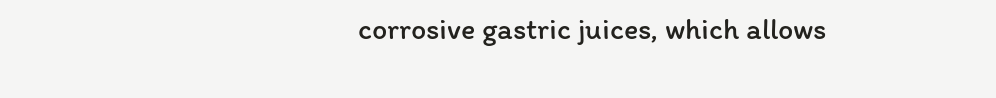corrosive gastric juices, which allows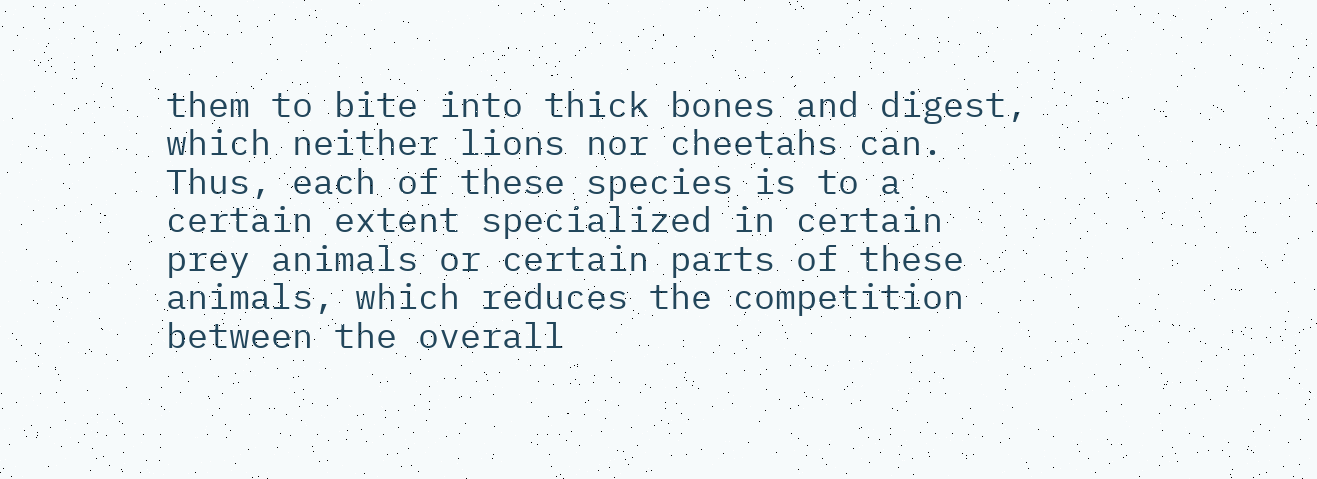them to bite into thick bones and digest, which neither lions nor cheetahs can. Thus, each of these species is to a certain extent specialized in certain prey animals or certain parts of these animals, which reduces the competition between the overall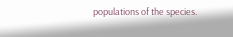populations of the species.